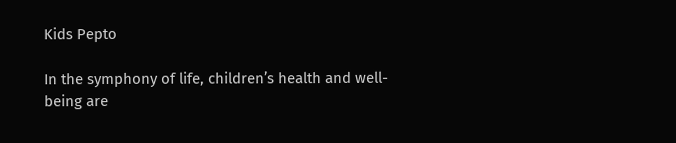Kids Pepto

In the symphony of life, children’s health and well-being are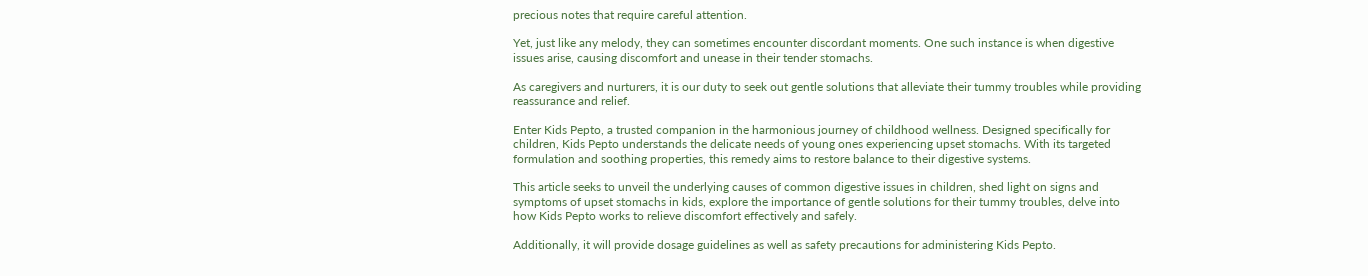precious notes that require careful attention.

Yet, just like any melody, they can sometimes encounter discordant moments. One such instance is when digestive issues arise, causing discomfort and unease in their tender stomachs.

As caregivers and nurturers, it is our duty to seek out gentle solutions that alleviate their tummy troubles while providing reassurance and relief.

Enter Kids Pepto, a trusted companion in the harmonious journey of childhood wellness. Designed specifically for children, Kids Pepto understands the delicate needs of young ones experiencing upset stomachs. With its targeted formulation and soothing properties, this remedy aims to restore balance to their digestive systems.

This article seeks to unveil the underlying causes of common digestive issues in children, shed light on signs and symptoms of upset stomachs in kids, explore the importance of gentle solutions for their tummy troubles, delve into how Kids Pepto works to relieve discomfort effectively and safely.

Additionally, it will provide dosage guidelines as well as safety precautions for administering Kids Pepto.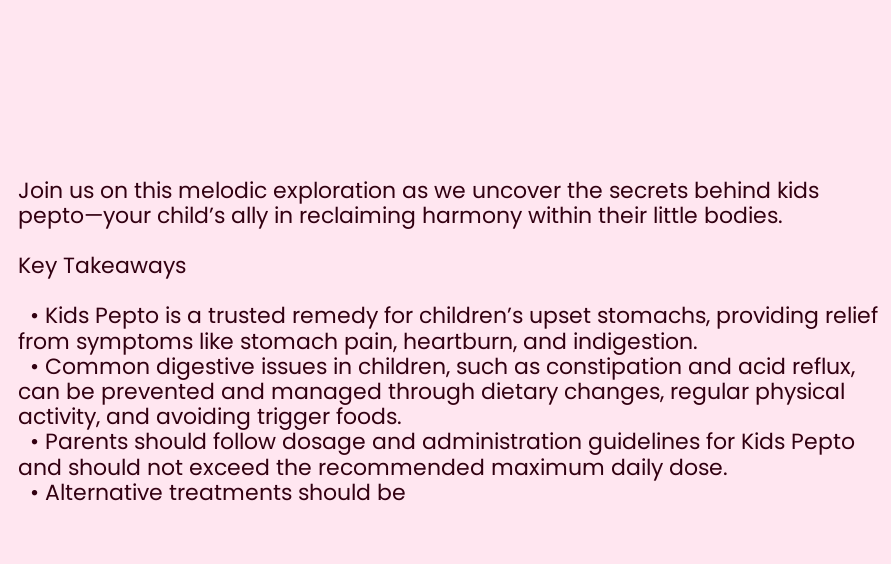Join us on this melodic exploration as we uncover the secrets behind kids pepto—your child’s ally in reclaiming harmony within their little bodies.

Key Takeaways

  • Kids Pepto is a trusted remedy for children’s upset stomachs, providing relief from symptoms like stomach pain, heartburn, and indigestion.
  • Common digestive issues in children, such as constipation and acid reflux, can be prevented and managed through dietary changes, regular physical activity, and avoiding trigger foods.
  • Parents should follow dosage and administration guidelines for Kids Pepto and should not exceed the recommended maximum daily dose.
  • Alternative treatments should be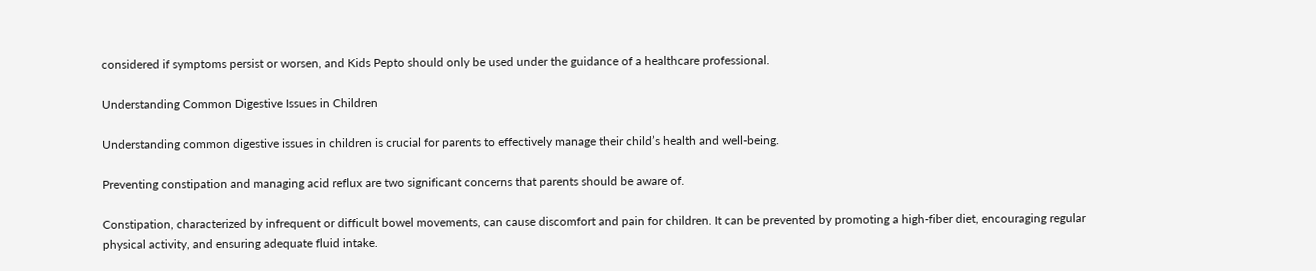considered if symptoms persist or worsen, and Kids Pepto should only be used under the guidance of a healthcare professional.

Understanding Common Digestive Issues in Children

Understanding common digestive issues in children is crucial for parents to effectively manage their child’s health and well-being.

Preventing constipation and managing acid reflux are two significant concerns that parents should be aware of.

Constipation, characterized by infrequent or difficult bowel movements, can cause discomfort and pain for children. It can be prevented by promoting a high-fiber diet, encouraging regular physical activity, and ensuring adequate fluid intake.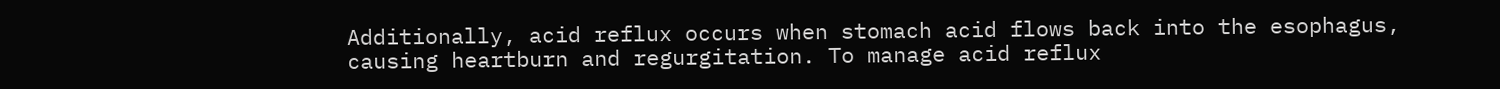Additionally, acid reflux occurs when stomach acid flows back into the esophagus, causing heartburn and regurgitation. To manage acid reflux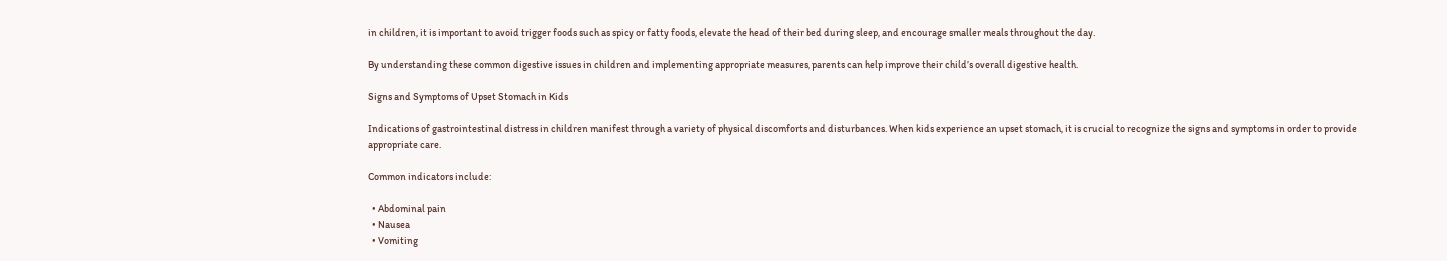in children, it is important to avoid trigger foods such as spicy or fatty foods, elevate the head of their bed during sleep, and encourage smaller meals throughout the day.

By understanding these common digestive issues in children and implementing appropriate measures, parents can help improve their child’s overall digestive health.

Signs and Symptoms of Upset Stomach in Kids

Indications of gastrointestinal distress in children manifest through a variety of physical discomforts and disturbances. When kids experience an upset stomach, it is crucial to recognize the signs and symptoms in order to provide appropriate care.

Common indicators include:

  • Abdominal pain
  • Nausea
  • Vomiting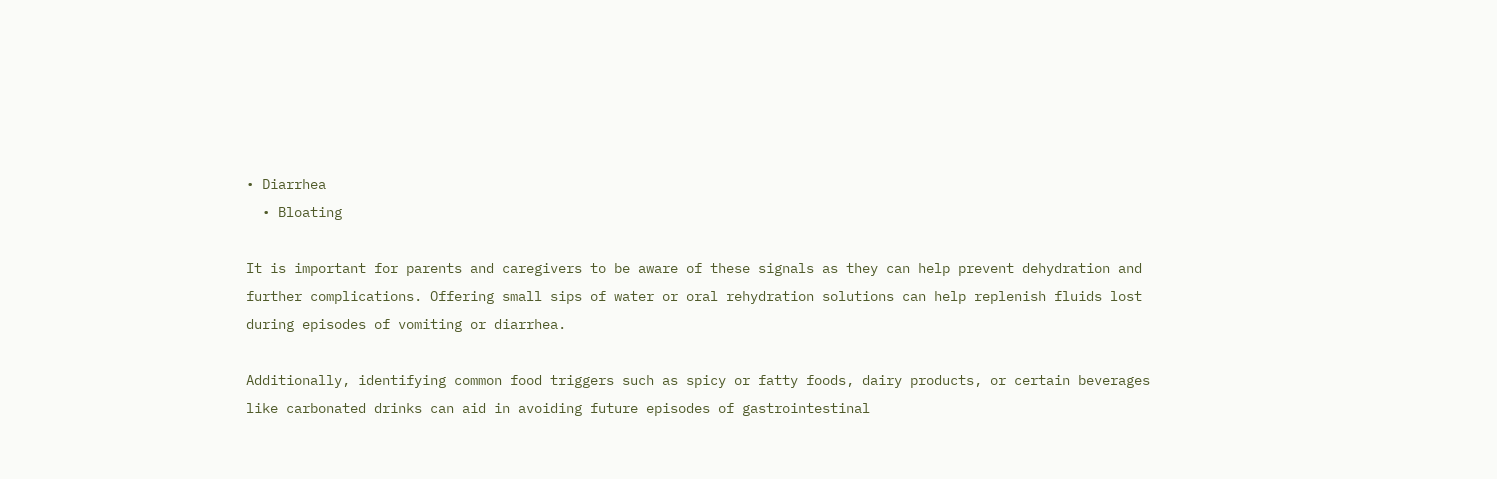• Diarrhea
  • Bloating

It is important for parents and caregivers to be aware of these signals as they can help prevent dehydration and further complications. Offering small sips of water or oral rehydration solutions can help replenish fluids lost during episodes of vomiting or diarrhea.

Additionally, identifying common food triggers such as spicy or fatty foods, dairy products, or certain beverages like carbonated drinks can aid in avoiding future episodes of gastrointestinal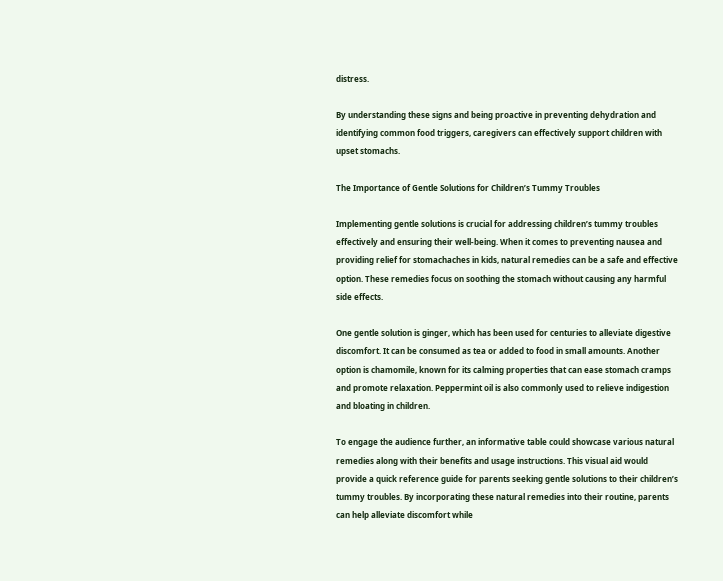distress.

By understanding these signs and being proactive in preventing dehydration and identifying common food triggers, caregivers can effectively support children with upset stomachs.

The Importance of Gentle Solutions for Children’s Tummy Troubles

Implementing gentle solutions is crucial for addressing children’s tummy troubles effectively and ensuring their well-being. When it comes to preventing nausea and providing relief for stomachaches in kids, natural remedies can be a safe and effective option. These remedies focus on soothing the stomach without causing any harmful side effects.

One gentle solution is ginger, which has been used for centuries to alleviate digestive discomfort. It can be consumed as tea or added to food in small amounts. Another option is chamomile, known for its calming properties that can ease stomach cramps and promote relaxation. Peppermint oil is also commonly used to relieve indigestion and bloating in children.

To engage the audience further, an informative table could showcase various natural remedies along with their benefits and usage instructions. This visual aid would provide a quick reference guide for parents seeking gentle solutions to their children’s tummy troubles. By incorporating these natural remedies into their routine, parents can help alleviate discomfort while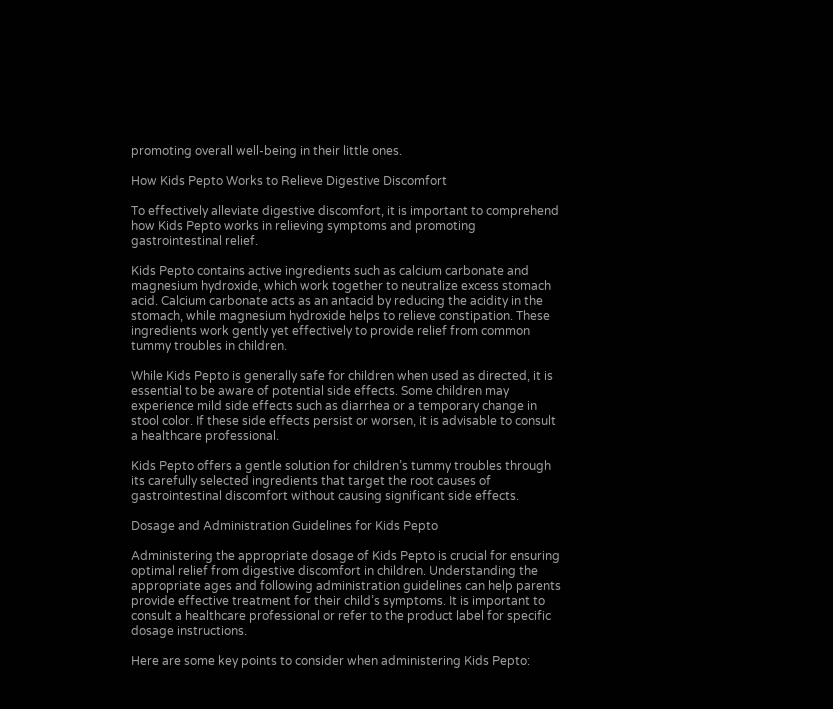promoting overall well-being in their little ones.

How Kids Pepto Works to Relieve Digestive Discomfort

To effectively alleviate digestive discomfort, it is important to comprehend how Kids Pepto works in relieving symptoms and promoting gastrointestinal relief.

Kids Pepto contains active ingredients such as calcium carbonate and magnesium hydroxide, which work together to neutralize excess stomach acid. Calcium carbonate acts as an antacid by reducing the acidity in the stomach, while magnesium hydroxide helps to relieve constipation. These ingredients work gently yet effectively to provide relief from common tummy troubles in children.

While Kids Pepto is generally safe for children when used as directed, it is essential to be aware of potential side effects. Some children may experience mild side effects such as diarrhea or a temporary change in stool color. If these side effects persist or worsen, it is advisable to consult a healthcare professional.

Kids Pepto offers a gentle solution for children’s tummy troubles through its carefully selected ingredients that target the root causes of gastrointestinal discomfort without causing significant side effects.

Dosage and Administration Guidelines for Kids Pepto

Administering the appropriate dosage of Kids Pepto is crucial for ensuring optimal relief from digestive discomfort in children. Understanding the appropriate ages and following administration guidelines can help parents provide effective treatment for their child’s symptoms. It is important to consult a healthcare professional or refer to the product label for specific dosage instructions.

Here are some key points to consider when administering Kids Pepto: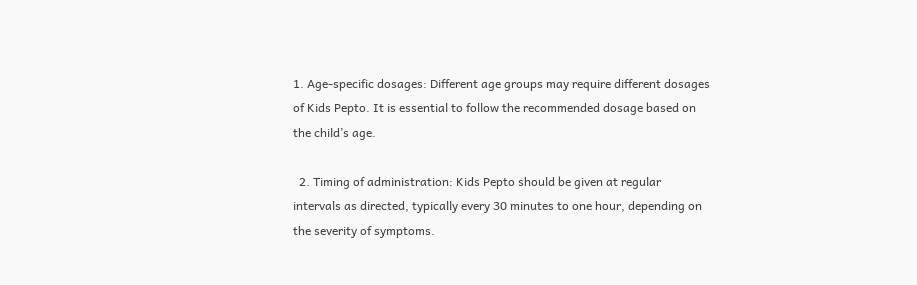1. Age-specific dosages: Different age groups may require different dosages of Kids Pepto. It is essential to follow the recommended dosage based on the child’s age.

  2. Timing of administration: Kids Pepto should be given at regular intervals as directed, typically every 30 minutes to one hour, depending on the severity of symptoms.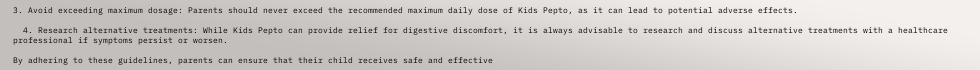3. Avoid exceeding maximum dosage: Parents should never exceed the recommended maximum daily dose of Kids Pepto, as it can lead to potential adverse effects.

  4. Research alternative treatments: While Kids Pepto can provide relief for digestive discomfort, it is always advisable to research and discuss alternative treatments with a healthcare professional if symptoms persist or worsen.

By adhering to these guidelines, parents can ensure that their child receives safe and effective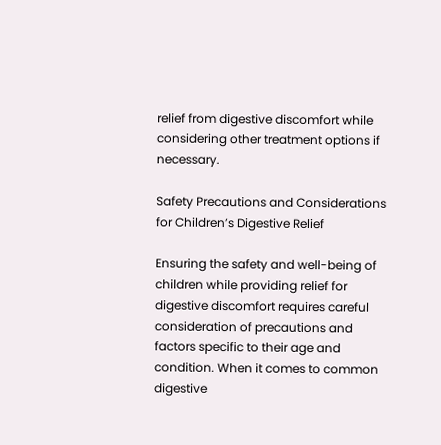relief from digestive discomfort while considering other treatment options if necessary.

Safety Precautions and Considerations for Children’s Digestive Relief

Ensuring the safety and well-being of children while providing relief for digestive discomfort requires careful consideration of precautions and factors specific to their age and condition. When it comes to common digestive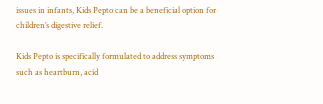issues in infants, Kids Pepto can be a beneficial option for children’s digestive relief.

Kids Pepto is specifically formulated to address symptoms such as heartburn, acid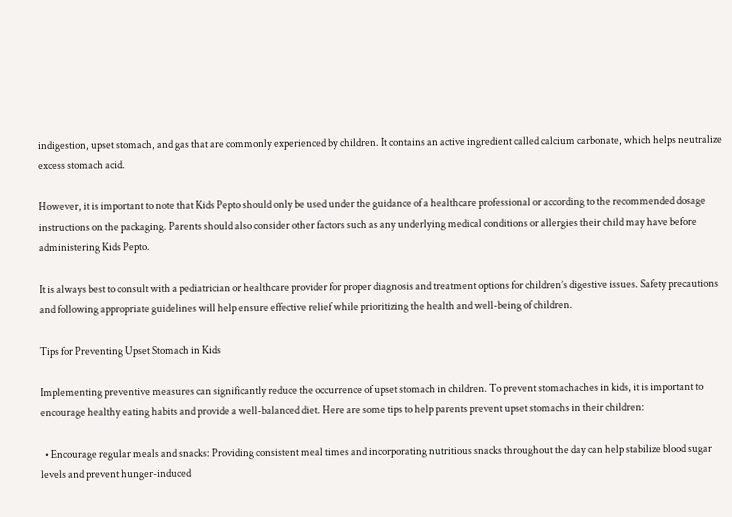indigestion, upset stomach, and gas that are commonly experienced by children. It contains an active ingredient called calcium carbonate, which helps neutralize excess stomach acid.

However, it is important to note that Kids Pepto should only be used under the guidance of a healthcare professional or according to the recommended dosage instructions on the packaging. Parents should also consider other factors such as any underlying medical conditions or allergies their child may have before administering Kids Pepto.

It is always best to consult with a pediatrician or healthcare provider for proper diagnosis and treatment options for children’s digestive issues. Safety precautions and following appropriate guidelines will help ensure effective relief while prioritizing the health and well-being of children.

Tips for Preventing Upset Stomach in Kids

Implementing preventive measures can significantly reduce the occurrence of upset stomach in children. To prevent stomachaches in kids, it is important to encourage healthy eating habits and provide a well-balanced diet. Here are some tips to help parents prevent upset stomachs in their children:

  • Encourage regular meals and snacks: Providing consistent meal times and incorporating nutritious snacks throughout the day can help stabilize blood sugar levels and prevent hunger-induced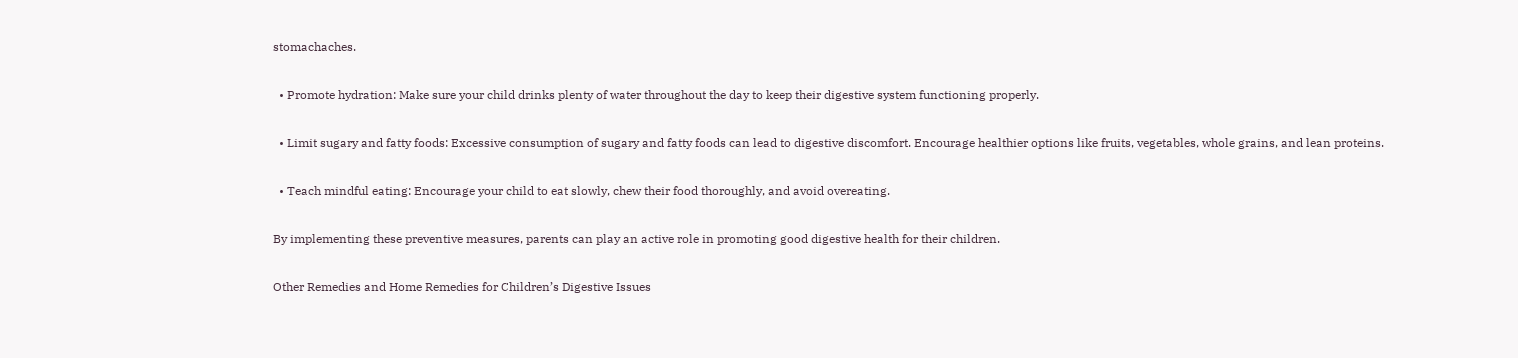stomachaches.

  • Promote hydration: Make sure your child drinks plenty of water throughout the day to keep their digestive system functioning properly.

  • Limit sugary and fatty foods: Excessive consumption of sugary and fatty foods can lead to digestive discomfort. Encourage healthier options like fruits, vegetables, whole grains, and lean proteins.

  • Teach mindful eating: Encourage your child to eat slowly, chew their food thoroughly, and avoid overeating.

By implementing these preventive measures, parents can play an active role in promoting good digestive health for their children.

Other Remedies and Home Remedies for Children’s Digestive Issues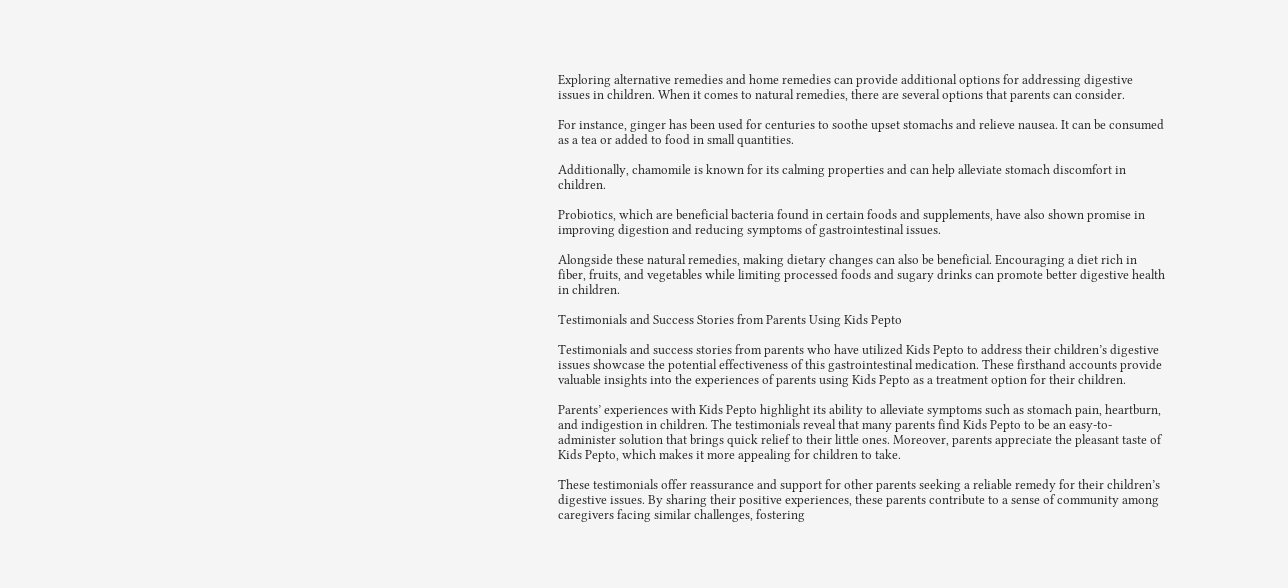Exploring alternative remedies and home remedies can provide additional options for addressing digestive issues in children. When it comes to natural remedies, there are several options that parents can consider.

For instance, ginger has been used for centuries to soothe upset stomachs and relieve nausea. It can be consumed as a tea or added to food in small quantities.

Additionally, chamomile is known for its calming properties and can help alleviate stomach discomfort in children.

Probiotics, which are beneficial bacteria found in certain foods and supplements, have also shown promise in improving digestion and reducing symptoms of gastrointestinal issues.

Alongside these natural remedies, making dietary changes can also be beneficial. Encouraging a diet rich in fiber, fruits, and vegetables while limiting processed foods and sugary drinks can promote better digestive health in children.

Testimonials and Success Stories from Parents Using Kids Pepto

Testimonials and success stories from parents who have utilized Kids Pepto to address their children’s digestive issues showcase the potential effectiveness of this gastrointestinal medication. These firsthand accounts provide valuable insights into the experiences of parents using Kids Pepto as a treatment option for their children.

Parents’ experiences with Kids Pepto highlight its ability to alleviate symptoms such as stomach pain, heartburn, and indigestion in children. The testimonials reveal that many parents find Kids Pepto to be an easy-to-administer solution that brings quick relief to their little ones. Moreover, parents appreciate the pleasant taste of Kids Pepto, which makes it more appealing for children to take.

These testimonials offer reassurance and support for other parents seeking a reliable remedy for their children’s digestive issues. By sharing their positive experiences, these parents contribute to a sense of community among caregivers facing similar challenges, fostering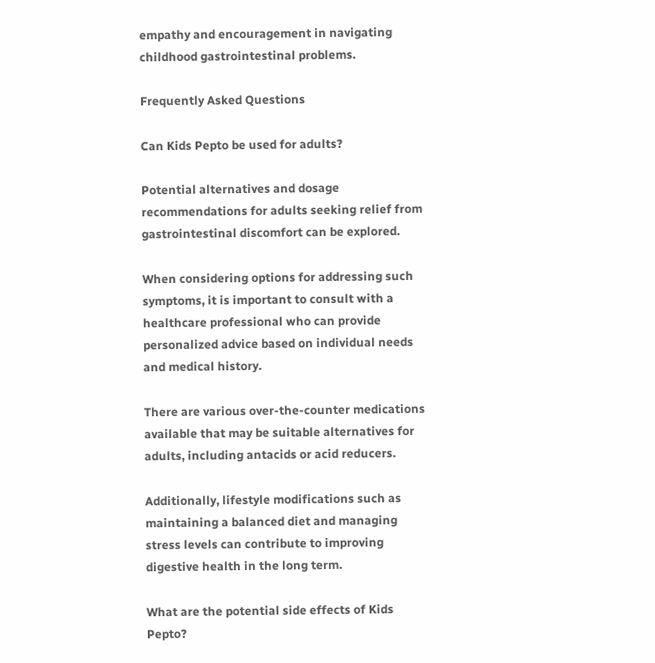empathy and encouragement in navigating childhood gastrointestinal problems.

Frequently Asked Questions

Can Kids Pepto be used for adults?

Potential alternatives and dosage recommendations for adults seeking relief from gastrointestinal discomfort can be explored.

When considering options for addressing such symptoms, it is important to consult with a healthcare professional who can provide personalized advice based on individual needs and medical history.

There are various over-the-counter medications available that may be suitable alternatives for adults, including antacids or acid reducers.

Additionally, lifestyle modifications such as maintaining a balanced diet and managing stress levels can contribute to improving digestive health in the long term.

What are the potential side effects of Kids Pepto?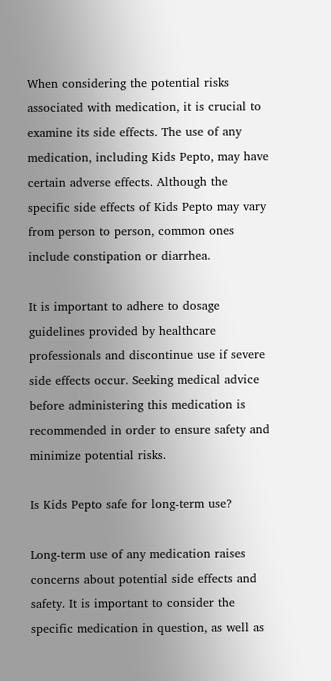When considering the potential risks associated with medication, it is crucial to examine its side effects. The use of any medication, including Kids Pepto, may have certain adverse effects. Although the specific side effects of Kids Pepto may vary from person to person, common ones include constipation or diarrhea.

It is important to adhere to dosage guidelines provided by healthcare professionals and discontinue use if severe side effects occur. Seeking medical advice before administering this medication is recommended in order to ensure safety and minimize potential risks.

Is Kids Pepto safe for long-term use?

Long-term use of any medication raises concerns about potential side effects and safety. It is important to consider the specific medication in question, as well as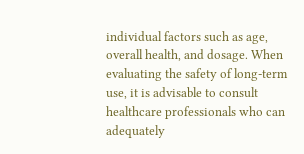individual factors such as age, overall health, and dosage. When evaluating the safety of long-term use, it is advisable to consult healthcare professionals who can adequately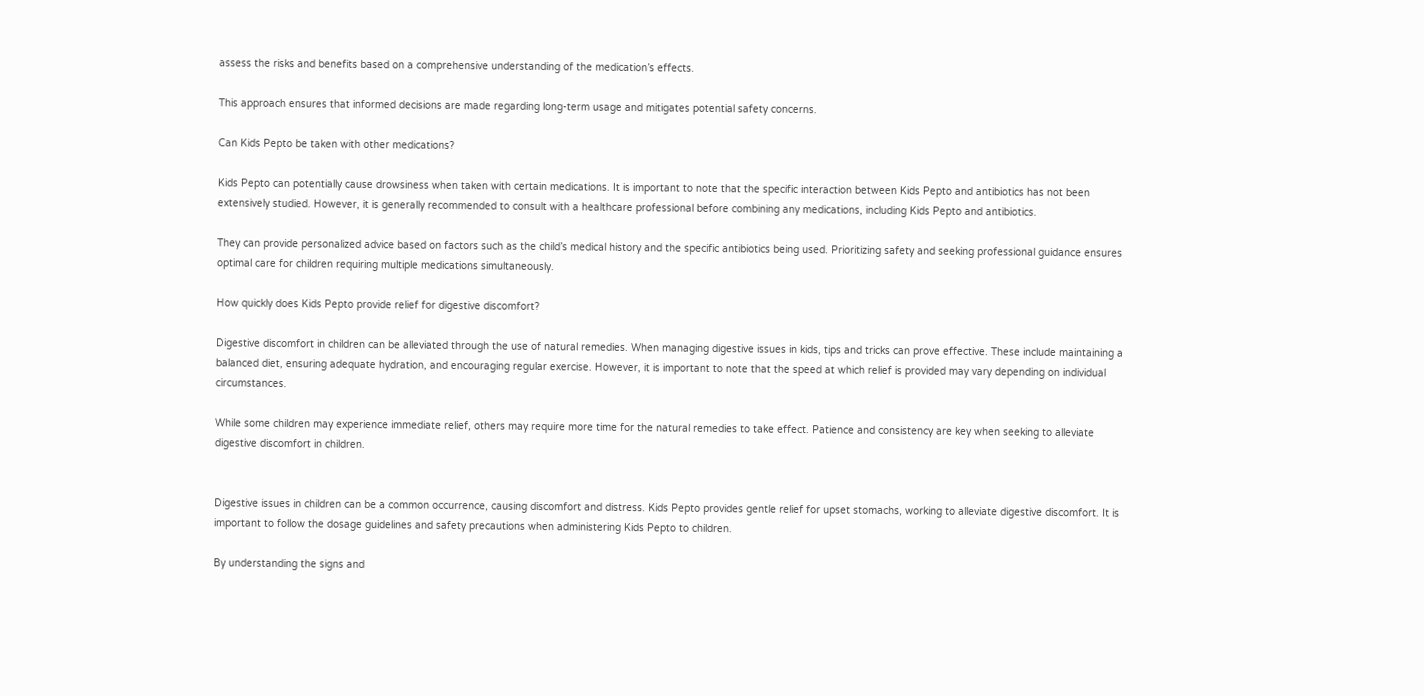assess the risks and benefits based on a comprehensive understanding of the medication’s effects.

This approach ensures that informed decisions are made regarding long-term usage and mitigates potential safety concerns.

Can Kids Pepto be taken with other medications?

Kids Pepto can potentially cause drowsiness when taken with certain medications. It is important to note that the specific interaction between Kids Pepto and antibiotics has not been extensively studied. However, it is generally recommended to consult with a healthcare professional before combining any medications, including Kids Pepto and antibiotics.

They can provide personalized advice based on factors such as the child’s medical history and the specific antibiotics being used. Prioritizing safety and seeking professional guidance ensures optimal care for children requiring multiple medications simultaneously.

How quickly does Kids Pepto provide relief for digestive discomfort?

Digestive discomfort in children can be alleviated through the use of natural remedies. When managing digestive issues in kids, tips and tricks can prove effective. These include maintaining a balanced diet, ensuring adequate hydration, and encouraging regular exercise. However, it is important to note that the speed at which relief is provided may vary depending on individual circumstances.

While some children may experience immediate relief, others may require more time for the natural remedies to take effect. Patience and consistency are key when seeking to alleviate digestive discomfort in children.


Digestive issues in children can be a common occurrence, causing discomfort and distress. Kids Pepto provides gentle relief for upset stomachs, working to alleviate digestive discomfort. It is important to follow the dosage guidelines and safety precautions when administering Kids Pepto to children.

By understanding the signs and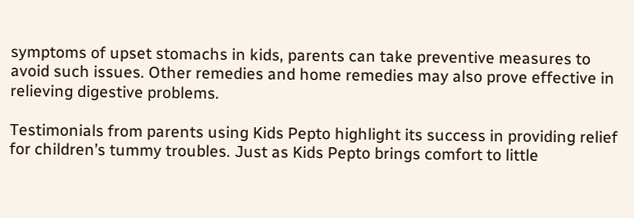symptoms of upset stomachs in kids, parents can take preventive measures to avoid such issues. Other remedies and home remedies may also prove effective in relieving digestive problems.

Testimonials from parents using Kids Pepto highlight its success in providing relief for children’s tummy troubles. Just as Kids Pepto brings comfort to little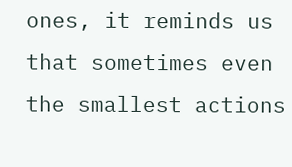ones, it reminds us that sometimes even the smallest actions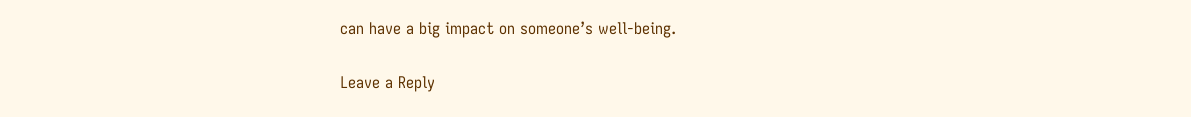can have a big impact on someone’s well-being.

Leave a Reply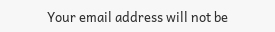Your email address will not be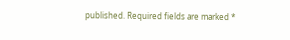published. Required fields are marked *